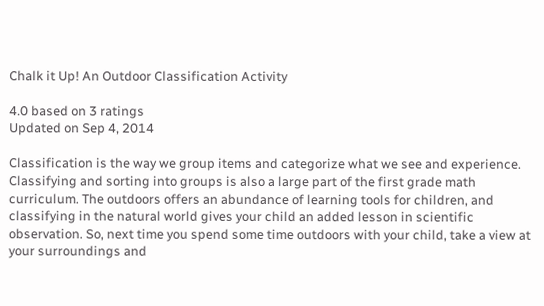Chalk it Up! An Outdoor Classification Activity

4.0 based on 3 ratings
Updated on Sep 4, 2014

Classification is the way we group items and categorize what we see and experience. Classifying and sorting into groups is also a large part of the first grade math curriculum. The outdoors offers an abundance of learning tools for children, and classifying in the natural world gives your child an added lesson in scientific observation. So, next time you spend some time outdoors with your child, take a view at your surroundings and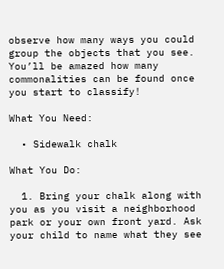observe how many ways you could group the objects that you see. You’ll be amazed how many commonalities can be found once you start to classify!

What You Need:

  • Sidewalk chalk

What You Do:

  1. Bring your chalk along with you as you visit a neighborhood park or your own front yard. Ask your child to name what they see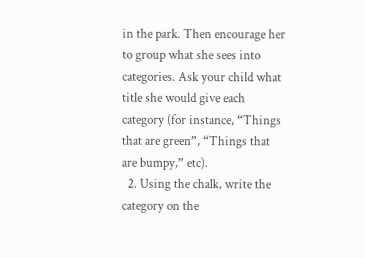in the park. Then encourage her to group what she sees into categories. Ask your child what title she would give each category (for instance, “Things that are green”, “Things that are bumpy,” etc).
  2. Using the chalk, write the category on the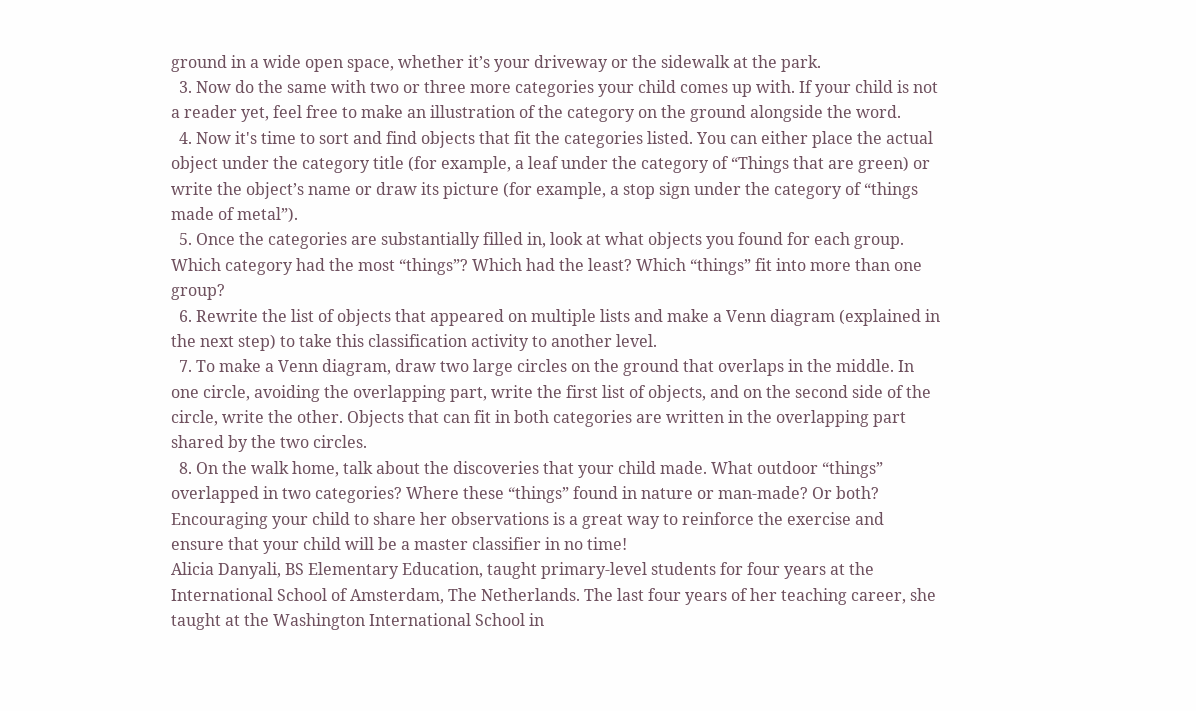ground in a wide open space, whether it’s your driveway or the sidewalk at the park.
  3. Now do the same with two or three more categories your child comes up with. If your child is not a reader yet, feel free to make an illustration of the category on the ground alongside the word.
  4. Now it's time to sort and find objects that fit the categories listed. You can either place the actual object under the category title (for example, a leaf under the category of “Things that are green) or write the object’s name or draw its picture (for example, a stop sign under the category of “things made of metal”).
  5. Once the categories are substantially filled in, look at what objects you found for each group. Which category had the most “things”? Which had the least? Which “things” fit into more than one group?
  6. Rewrite the list of objects that appeared on multiple lists and make a Venn diagram (explained in the next step) to take this classification activity to another level.
  7. To make a Venn diagram, draw two large circles on the ground that overlaps in the middle. In one circle, avoiding the overlapping part, write the first list of objects, and on the second side of the circle, write the other. Objects that can fit in both categories are written in the overlapping part shared by the two circles.
  8. On the walk home, talk about the discoveries that your child made. What outdoor “things” overlapped in two categories? Where these “things” found in nature or man-made? Or both? Encouraging your child to share her observations is a great way to reinforce the exercise and ensure that your child will be a master classifier in no time!
Alicia Danyali, BS Elementary Education, taught primary-level students for four years at the International School of Amsterdam, The Netherlands. The last four years of her teaching career, she taught at the Washington International School in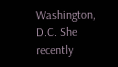Washington, D.C. She recently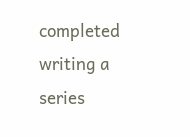completed writing a series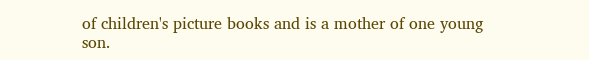of children's picture books and is a mother of one young son.